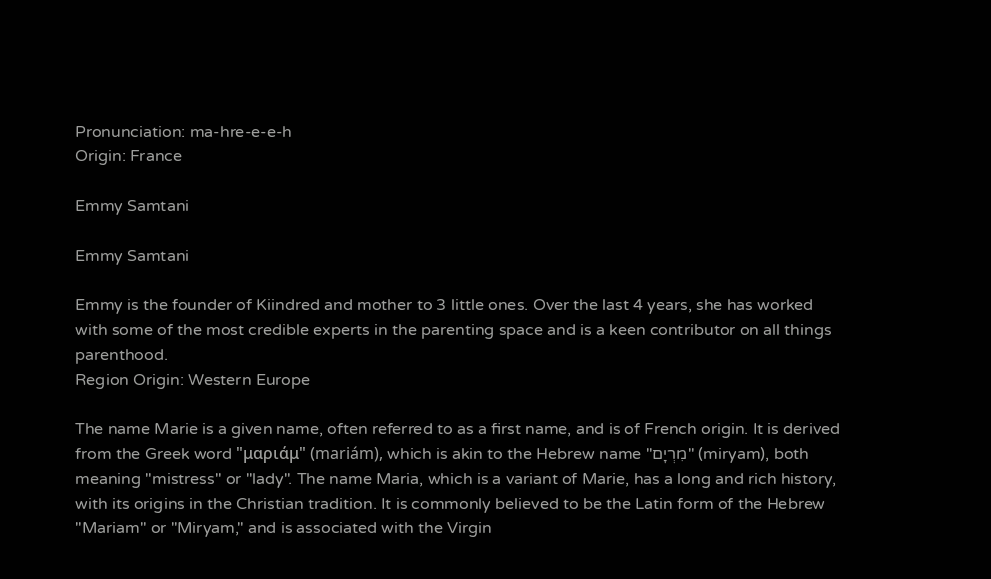Pronunciation: ma-hre-e-e-h
Origin: France

Emmy Samtani

Emmy Samtani

Emmy is the founder of Kiindred and mother to 3 little ones. Over the last 4 years, she has worked with some of the most credible experts in the parenting space and is a keen contributor on all things parenthood.
Region Origin: Western Europe

The name Marie is a given name, often referred to as a first name, and is of French origin. It is derived from the Greek word "μαριάμ" (mariám), which is akin to the Hebrew name "מִרְיָם" (miryam), both meaning "mistress" or "lady". The name Maria, which is a variant of Marie, has a long and rich history, with its origins in the Christian tradition. It is commonly believed to be the Latin form of the Hebrew "Mariam" or "Miryam," and is associated with the Virgin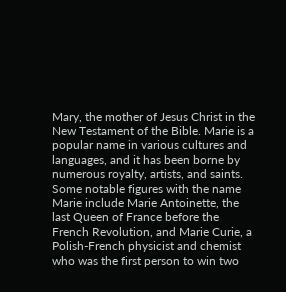Mary, the mother of Jesus Christ in the New Testament of the Bible. Marie is a popular name in various cultures and languages, and it has been borne by numerous royalty, artists, and saints. Some notable figures with the name Marie include Marie Antoinette, the last Queen of France before the French Revolution, and Marie Curie, a Polish-French physicist and chemist who was the first person to win two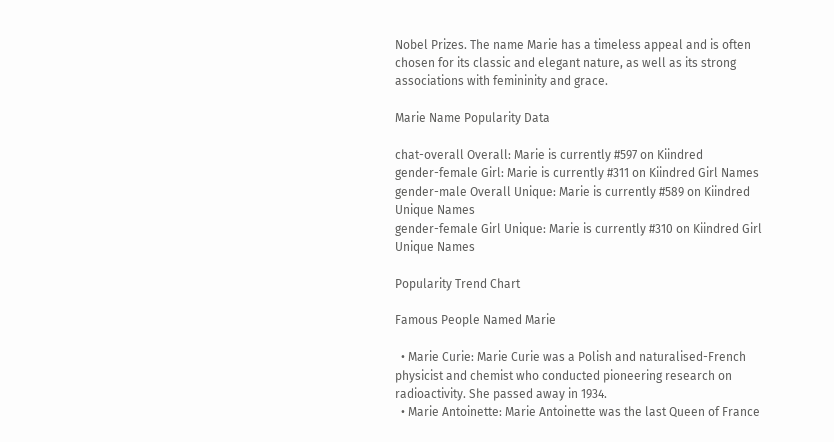Nobel Prizes. The name Marie has a timeless appeal and is often chosen for its classic and elegant nature, as well as its strong associations with femininity and grace.

Marie Name Popularity Data

chat-overall Overall: Marie is currently #597 on Kiindred
gender-female Girl: Marie is currently #311 on Kiindred Girl Names
gender-male Overall Unique: Marie is currently #589 on Kiindred Unique Names
gender-female Girl Unique: Marie is currently #310 on Kiindred Girl Unique Names

Popularity Trend Chart

Famous People Named Marie

  • Marie Curie: Marie Curie was a Polish and naturalised-French physicist and chemist who conducted pioneering research on radioactivity. She passed away in 1934.
  • Marie Antoinette: Marie Antoinette was the last Queen of France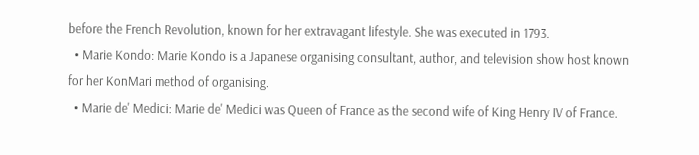before the French Revolution, known for her extravagant lifestyle. She was executed in 1793.
  • Marie Kondo: Marie Kondo is a Japanese organising consultant, author, and television show host known for her KonMari method of organising.
  • Marie de' Medici: Marie de' Medici was Queen of France as the second wife of King Henry IV of France.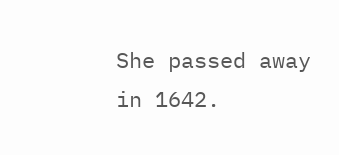She passed away in 1642.